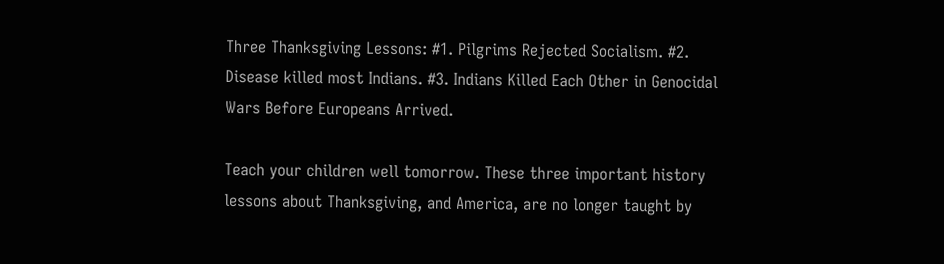Three Thanksgiving Lessons: #1. Pilgrims Rejected Socialism. #2. Disease killed most Indians. #3. Indians Killed Each Other in Genocidal Wars Before Europeans Arrived.

Teach your children well tomorrow. These three important history lessons about Thanksgiving, and America, are no longer taught by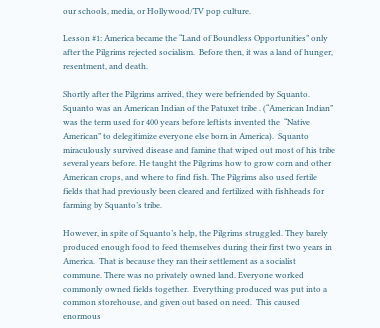our schools, media, or Hollywood/TV pop culture.

Lesson #1: America became the “Land of Boundless Opportunities” only after the Pilgrims rejected socialism.  Before then, it was a land of hunger, resentment, and death.

Shortly after the Pilgrims arrived, they were befriended by Squanto.  Squanto was an American Indian of the Patuxet tribe . (“American Indian” was the term used for 400 years before leftists invented the  “Native American” to delegitimize everyone else born in America).  Squanto miraculously survived disease and famine that wiped out most of his tribe several years before. He taught the Pilgrims how to grow corn and other American crops, and where to find fish. The Pilgrims also used fertile fields that had previously been cleared and fertilized with fishheads for farming by Squanto’s tribe.

However, in spite of Squanto’s help, the Pilgrims struggled. They barely produced enough food to feed themselves during their first two years in America.  That is because they ran their settlement as a socialist commune. There was no privately owned land. Everyone worked commonly owned fields together.  Everything produced was put into a common storehouse, and given out based on need.  This caused enormous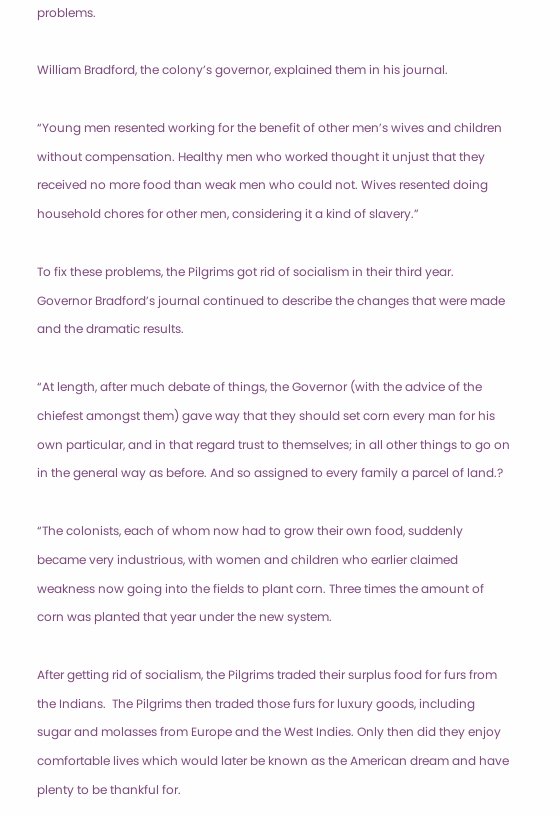problems.

William Bradford, the colony’s governor, explained them in his journal.

“Young men resented working for the benefit of other men’s wives and children without compensation. Healthy men who worked thought it unjust that they received no more food than weak men who could not. Wives resented doing household chores for other men, considering it a kind of slavery.”

To fix these problems, the Pilgrims got rid of socialism in their third year. Governor Bradford’s journal continued to describe the changes that were made and the dramatic results.

“At length, after much debate of things, the Governor (with the advice of the chiefest amongst them) gave way that they should set corn every man for his own particular, and in that regard trust to themselves; in all other things to go on in the general way as before. And so assigned to every family a parcel of land.?

“The colonists, each of whom now had to grow their own food, suddenly became very industrious, with women and children who earlier claimed weakness now going into the fields to plant corn. Three times the amount of corn was planted that year under the new system.

After getting rid of socialism, the Pilgrims traded their surplus food for furs from the Indians.  The Pilgrims then traded those furs for luxury goods, including sugar and molasses from Europe and the West Indies. Only then did they enjoy comfortable lives which would later be known as the American dream and have plenty to be thankful for.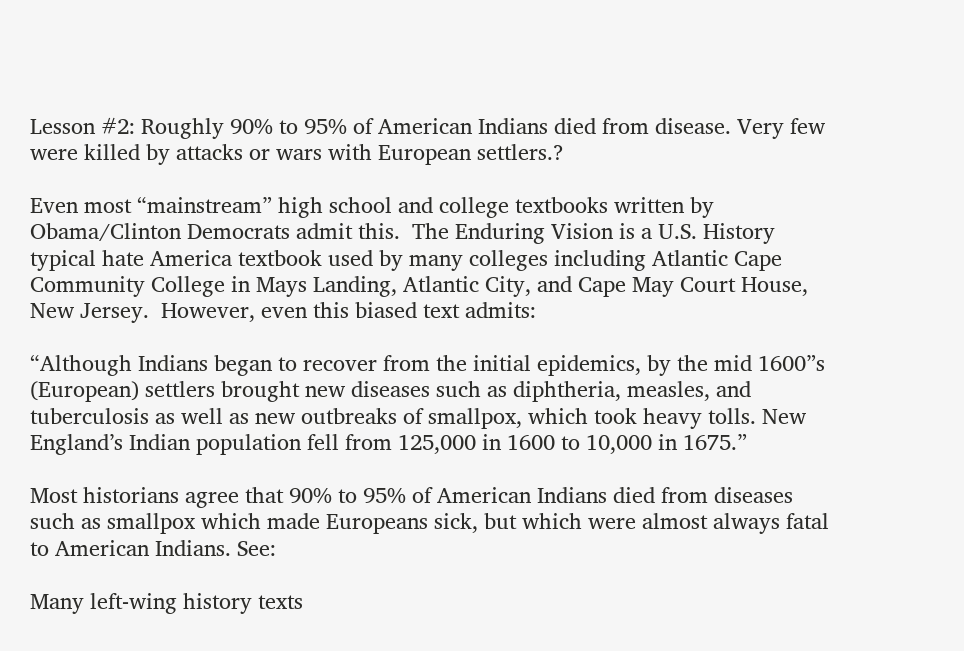Lesson #2: Roughly 90% to 95% of American Indians died from disease. Very few were killed by attacks or wars with European settlers.?

Even most “mainstream” high school and college textbooks written by Obama/Clinton Democrats admit this.  The Enduring Vision is a U.S. History typical hate America textbook used by many colleges including Atlantic Cape Community College in Mays Landing, Atlantic City, and Cape May Court House, New Jersey.  However, even this biased text admits:

“Although Indians began to recover from the initial epidemics, by the mid 1600”s (European) settlers brought new diseases such as diphtheria, measles, and tuberculosis as well as new outbreaks of smallpox, which took heavy tolls. New England’s Indian population fell from 125,000 in 1600 to 10,000 in 1675.”

Most historians agree that 90% to 95% of American Indians died from diseases such as smallpox which made Europeans sick, but which were almost always fatal to American Indians. See:

Many left-wing history texts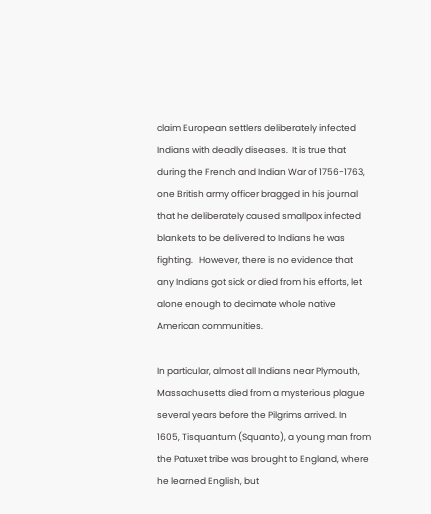claim European settlers deliberately infected Indians with deadly diseases.  It is true that during the French and Indian War of 1756-1763, one British army officer bragged in his journal that he deliberately caused smallpox infected blankets to be delivered to Indians he was fighting.   However, there is no evidence that any Indians got sick or died from his efforts, let alone enough to decimate whole native American communities.

In particular, almost all Indians near Plymouth, Massachusetts died from a mysterious plague several years before the Pilgrims arrived. In 1605, Tisquantum (Squanto), a young man from the Patuxet tribe was brought to England, where he learned English, but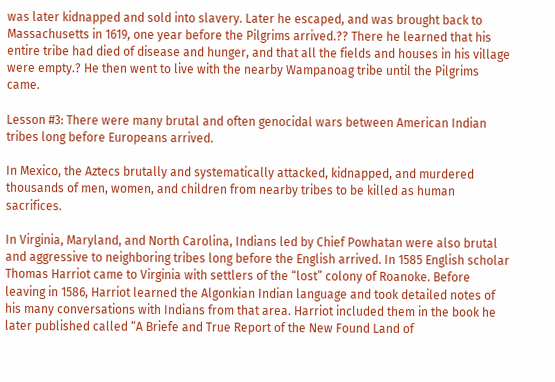was later kidnapped and sold into slavery. Later he escaped, and was brought back to Massachusetts in 1619, one year before the Pilgrims arrived.?? There he learned that his entire tribe had died of disease and hunger, and that all the fields and houses in his village were empty.? He then went to live with the nearby Wampanoag tribe until the Pilgrims came.

Lesson #3: There were many brutal and often genocidal wars between American Indian tribes long before Europeans arrived.

In Mexico, the Aztecs brutally and systematically attacked, kidnapped, and murdered thousands of men, women, and children from nearby tribes to be killed as human sacrifices.

In Virginia, Maryland, and North Carolina, Indians led by Chief Powhatan were also brutal and aggressive to neighboring tribes long before the English arrived. In 1585 English scholar Thomas Harriot came to Virginia with settlers of the “lost” colony of Roanoke. Before leaving in 1586, Harriot learned the Algonkian Indian language and took detailed notes of his many conversations with Indians from that area. Harriot included them in the book he later published called “A Briefe and True Report of the New Found Land of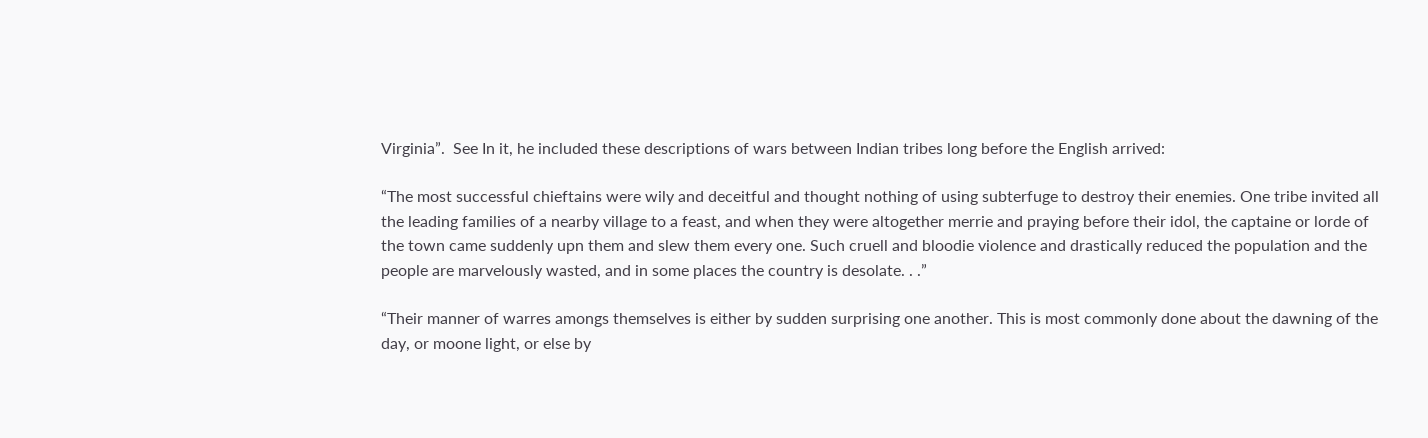Virginia”.  See In it, he included these descriptions of wars between Indian tribes long before the English arrived:

“The most successful chieftains were wily and deceitful and thought nothing of using subterfuge to destroy their enemies. One tribe invited all the leading families of a nearby village to a feast, and when they were altogether merrie and praying before their idol, the captaine or lorde of the town came suddenly upn them and slew them every one. Such cruell and bloodie violence and drastically reduced the population and the people are marvelously wasted, and in some places the country is desolate. . .”

“Their manner of warres amongs themselves is either by sudden surprising one another. This is most commonly done about the dawning of the day, or moone light, or else by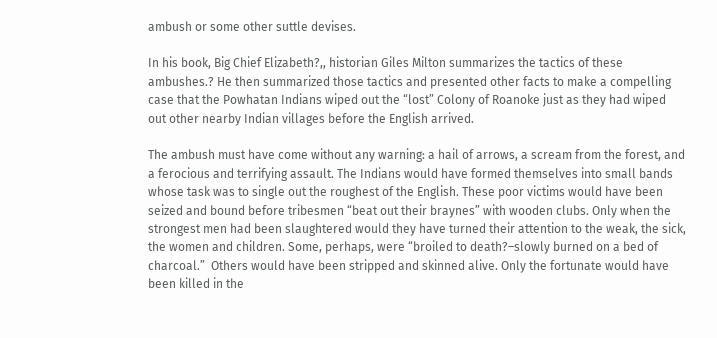ambush or some other suttle devises.

In his book, Big Chief Elizabeth?,, historian Giles Milton summarizes the tactics of these ambushes.? He then summarized those tactics and presented other facts to make a compelling case that the Powhatan Indians wiped out the “lost” Colony of Roanoke just as they had wiped out other nearby Indian villages before the English arrived.

The ambush must have come without any warning: a hail of arrows, a scream from the forest, and a ferocious and terrifying assault. The Indians would have formed themselves into small bands whose task was to single out the roughest of the English. These poor victims would have been seized and bound before tribesmen “beat out their braynes” with wooden clubs. Only when the strongest men had been slaughtered would they have turned their attention to the weak, the sick, the women and children. Some, perhaps, were “broiled to death?–slowly burned on a bed of charcoal.”  Others would have been stripped and skinned alive. Only the fortunate would have been killed in the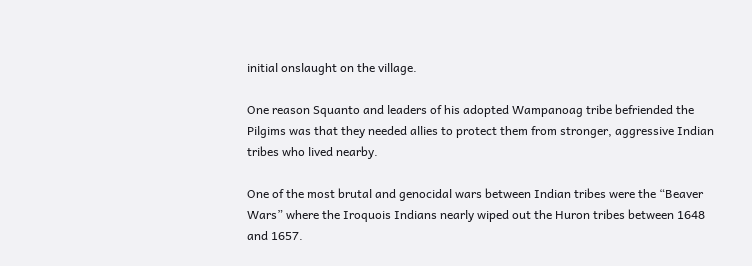initial onslaught on the village.

One reason Squanto and leaders of his adopted Wampanoag tribe befriended the Pilgims was that they needed allies to protect them from stronger, aggressive Indian tribes who lived nearby.

One of the most brutal and genocidal wars between Indian tribes were the “Beaver Wars” where the Iroquois Indians nearly wiped out the Huron tribes between 1648 and 1657.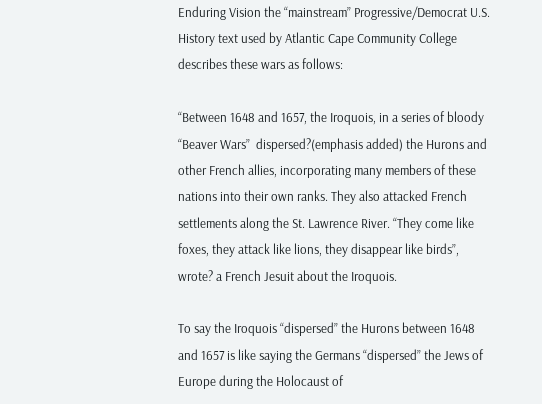Enduring Vision the “mainstream” Progressive/Democrat U.S. History text used by Atlantic Cape Community College describes these wars as follows:

“Between 1648 and 1657, the Iroquois, in a series of bloody “Beaver Wars”  dispersed?(emphasis added) the Hurons and other French allies, incorporating many members of these nations into their own ranks. They also attacked French settlements along the St. Lawrence River. “They come like foxes, they attack like lions, they disappear like birds”, wrote? a French Jesuit about the Iroquois.

To say the Iroquois “dispersed” the Hurons between 1648 and 1657 is like saying the Germans “dispersed” the Jews of Europe during the Holocaust of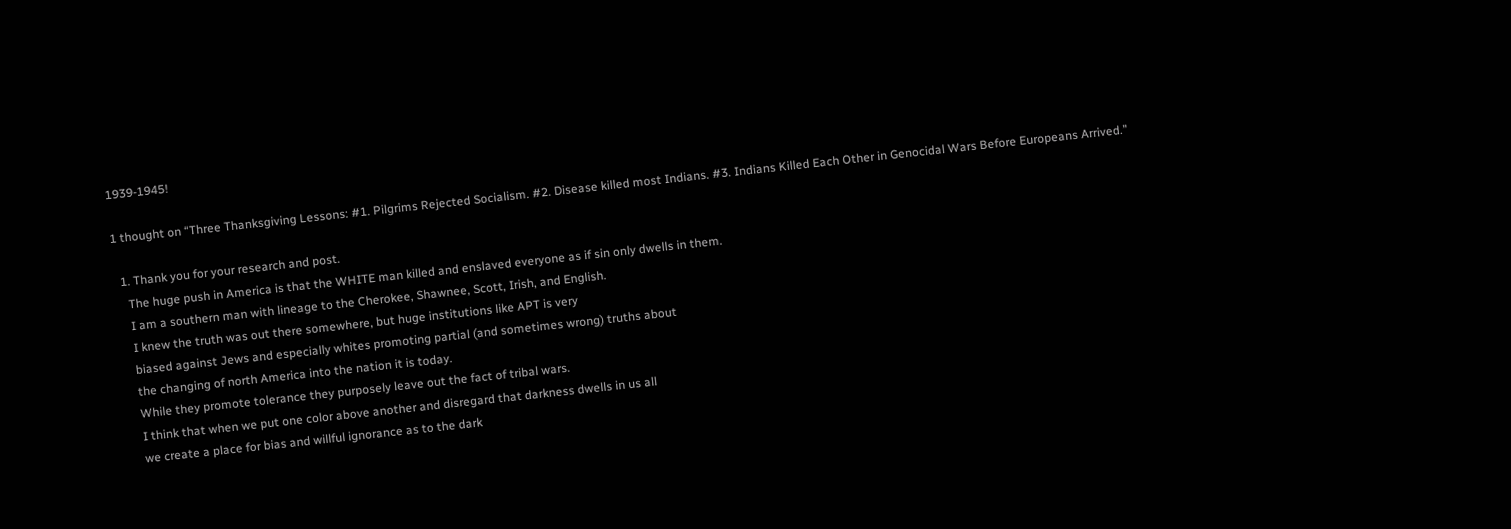1939-1945!

1 thought on “Three Thanksgiving Lessons: #1. Pilgrims Rejected Socialism. #2. Disease killed most Indians. #3. Indians Killed Each Other in Genocidal Wars Before Europeans Arrived.”

  1. Thank you for your research and post.
    The huge push in America is that the WHITE man killed and enslaved everyone as if sin only dwells in them.
    I am a southern man with lineage to the Cherokee, Shawnee, Scott, Irish, and English.
    I knew the truth was out there somewhere, but huge institutions like APT is very
    biased against Jews and especially whites promoting partial (and sometimes wrong) truths about
    the changing of north America into the nation it is today.
    While they promote tolerance they purposely leave out the fact of tribal wars.
    I think that when we put one color above another and disregard that darkness dwells in us all
    we create a place for bias and willful ignorance as to the dark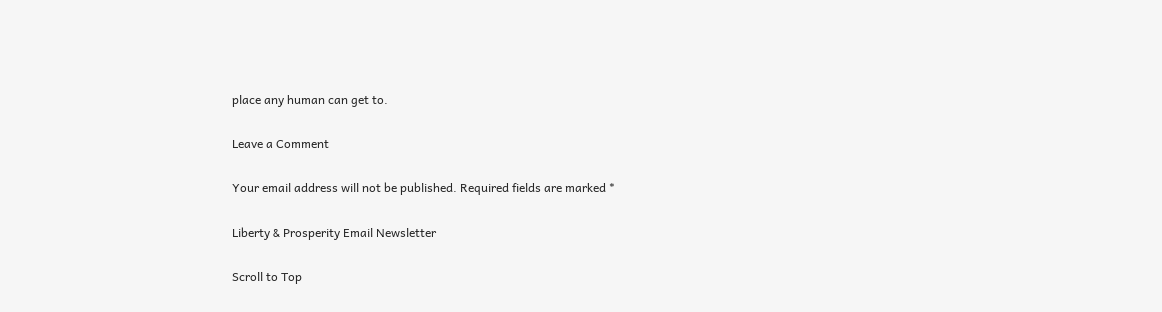place any human can get to.

Leave a Comment

Your email address will not be published. Required fields are marked *

Liberty & Prosperity Email Newsletter

Scroll to Top